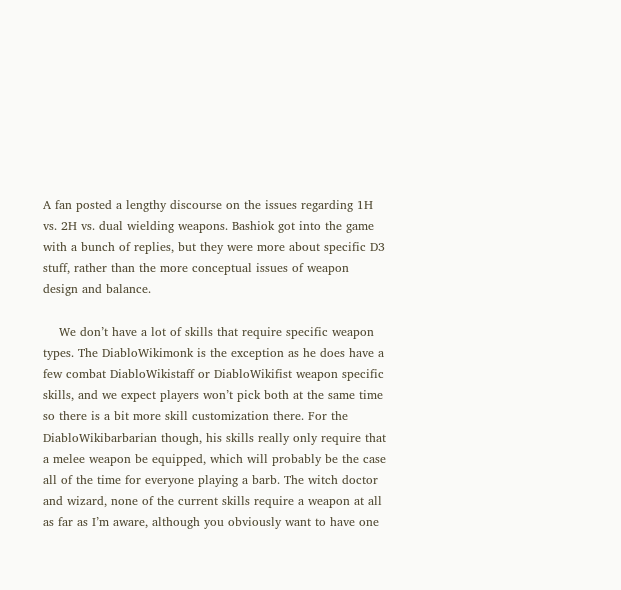A fan posted a lengthy discourse on the issues regarding 1H vs. 2H vs. dual wielding weapons. Bashiok got into the game with a bunch of replies, but they were more about specific D3 stuff, rather than the more conceptual issues of weapon design and balance.

    We don’t have a lot of skills that require specific weapon types. The DiabloWikimonk is the exception as he does have a few combat DiabloWikistaff or DiabloWikifist weapon specific skills, and we expect players won’t pick both at the same time so there is a bit more skill customization there. For the DiabloWikibarbarian though, his skills really only require that a melee weapon be equipped, which will probably be the case all of the time for everyone playing a barb. The witch doctor and wizard, none of the current skills require a weapon at all as far as I’m aware, although you obviously want to have one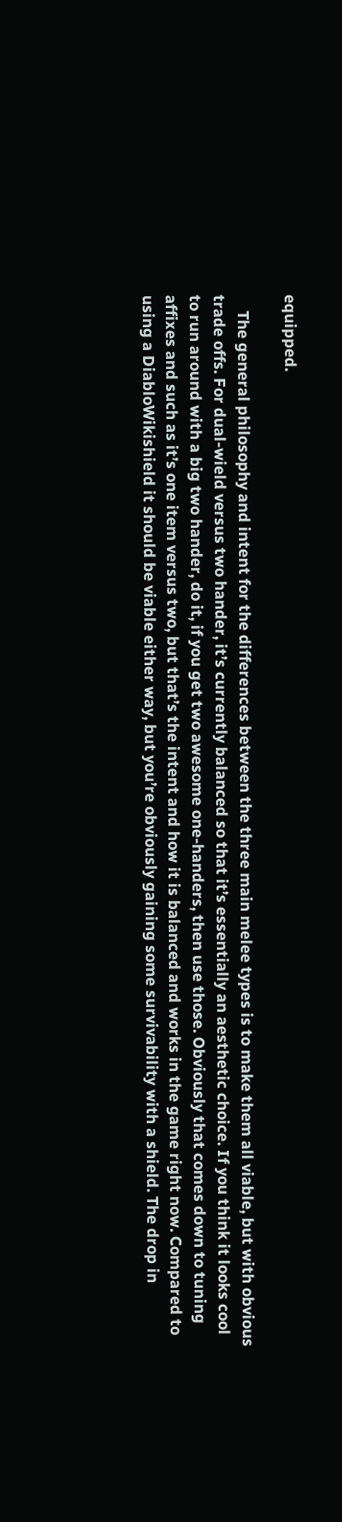equipped.

    The general philosophy and intent for the differences between the three main melee types is to make them all viable, but with obvious trade offs. For dual-wield versus two hander, it’s currently balanced so that it’s essentially an aesthetic choice. If you think it looks cool to run around with a big two hander, do it, if you get two awesome one-handers, then use those. Obviously that comes down to tuning affixes and such as it’s one item versus two, but that’s the intent and how it is balanced and works in the game right now. Compared to using a DiabloWikishield it should be viable either way, but you’re obviously gaining some survivability with a shield. The drop in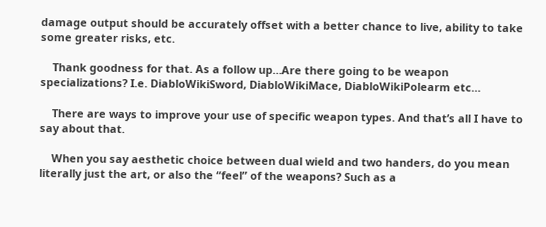damage output should be accurately offset with a better chance to live, ability to take some greater risks, etc.

    Thank goodness for that. As a follow up…Are there going to be weapon specializations? I.e. DiabloWikiSword, DiabloWikiMace, DiabloWikiPolearm etc…

    There are ways to improve your use of specific weapon types. And that’s all I have to say about that.

    When you say aesthetic choice between dual wield and two handers, do you mean literally just the art, or also the “feel” of the weapons? Such as a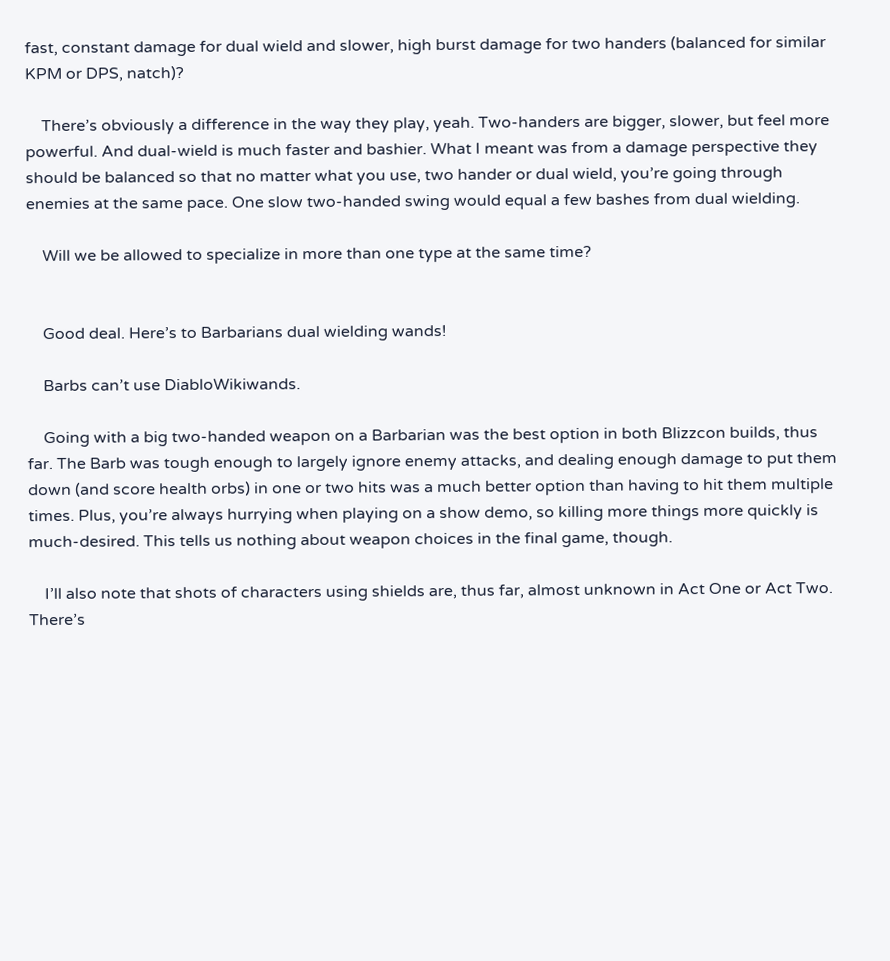fast, constant damage for dual wield and slower, high burst damage for two handers (balanced for similar KPM or DPS, natch)?

    There’s obviously a difference in the way they play, yeah. Two-handers are bigger, slower, but feel more powerful. And dual-wield is much faster and bashier. What I meant was from a damage perspective they should be balanced so that no matter what you use, two hander or dual wield, you’re going through enemies at the same pace. One slow two-handed swing would equal a few bashes from dual wielding.

    Will we be allowed to specialize in more than one type at the same time?


    Good deal. Here’s to Barbarians dual wielding wands!

    Barbs can’t use DiabloWikiwands.

    Going with a big two-handed weapon on a Barbarian was the best option in both Blizzcon builds, thus far. The Barb was tough enough to largely ignore enemy attacks, and dealing enough damage to put them down (and score health orbs) in one or two hits was a much better option than having to hit them multiple times. Plus, you’re always hurrying when playing on a show demo, so killing more things more quickly is much-desired. This tells us nothing about weapon choices in the final game, though.

    I’ll also note that shots of characters using shields are, thus far, almost unknown in Act One or Act Two. There’s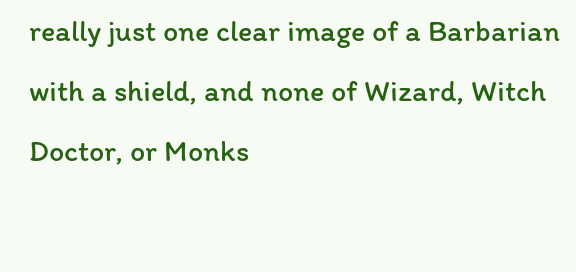really just one clear image of a Barbarian with a shield, and none of Wizard, Witch Doctor, or Monks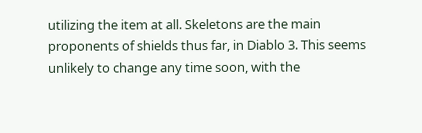utilizing the item at all. Skeletons are the main proponents of shields thus far, in Diablo 3. This seems unlikely to change any time soon, with the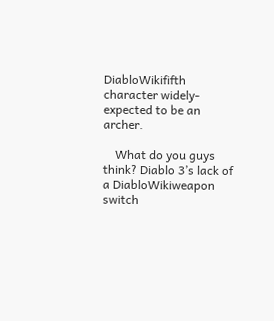DiabloWikififth character widely-expected to be an archer.

    What do you guys think? Diablo 3’s lack of a DiabloWikiweapon switch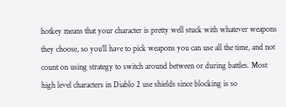hotkey means that your character is pretty well stuck with whatever weapons they choose, so you’ll have to pick weapons you can use all the time, and not count on using strategy to switch around between or during battles. Most high level characters in Diablo 2 use shields since blocking is so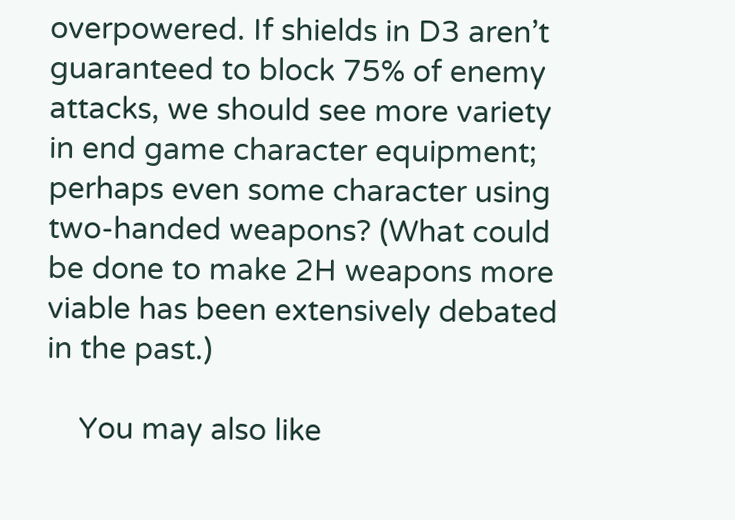overpowered. If shields in D3 aren’t guaranteed to block 75% of enemy attacks, we should see more variety in end game character equipment; perhaps even some character using two-handed weapons? (What could be done to make 2H weapons more viable has been extensively debated in the past.)

    You may also like